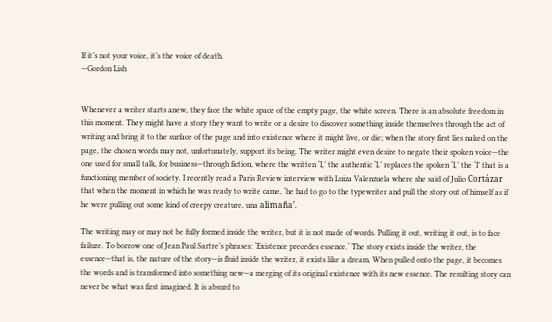If it’s not your voice, it’s the voice of death.
—Gordon Lish


Whenever a writer starts anew, they face the white space of the empty page, the white screen. There is an absolute freedom in this moment. They might have a story they want to write or a desire to discover something inside themselves through the act of writing and bring it to the surface of the page and into existence where it might live, or die; when the story first lies naked on the page, the chosen words may not, unfortunately, support its being. The writer might even desire to negate their spoken voice—the one used for small talk, for business—through fiction, where the written ‘I,’ the authentic ‘I,’ replaces the spoken ‘I,’ the ‘I’ that is a functioning member of society. I recently read a Paris Review interview with Luiza Valenzuela where she said of Julio Cortázar that when the moment in which he was ready to write came, ‘he had to go to the typewriter and pull the story out of himself as if he were pulling out some kind of creepy creature, una alimaña’.

The writing may or may not be fully formed inside the writer, but it is not made of words. Pulling it out, writing it out, is to face failure. To borrow one of Jean Paul Sartre’s phrases: ‘Existence precedes essence.‘ The story exists inside the writer, the essence—that is, the nature of the story—is fluid inside the writer, it exists like a dream. When pulled onto the page, it becomes the words and is transformed into something new—a merging of its original existence with its new essence. The resulting story can never be what was first imagined. It is absurd to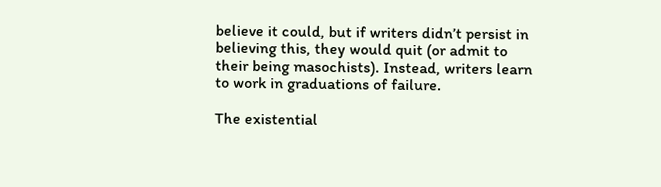believe it could, but if writers didn’t persist in believing this, they would quit (or admit to their being masochists). Instead, writers learn to work in graduations of failure.

The existential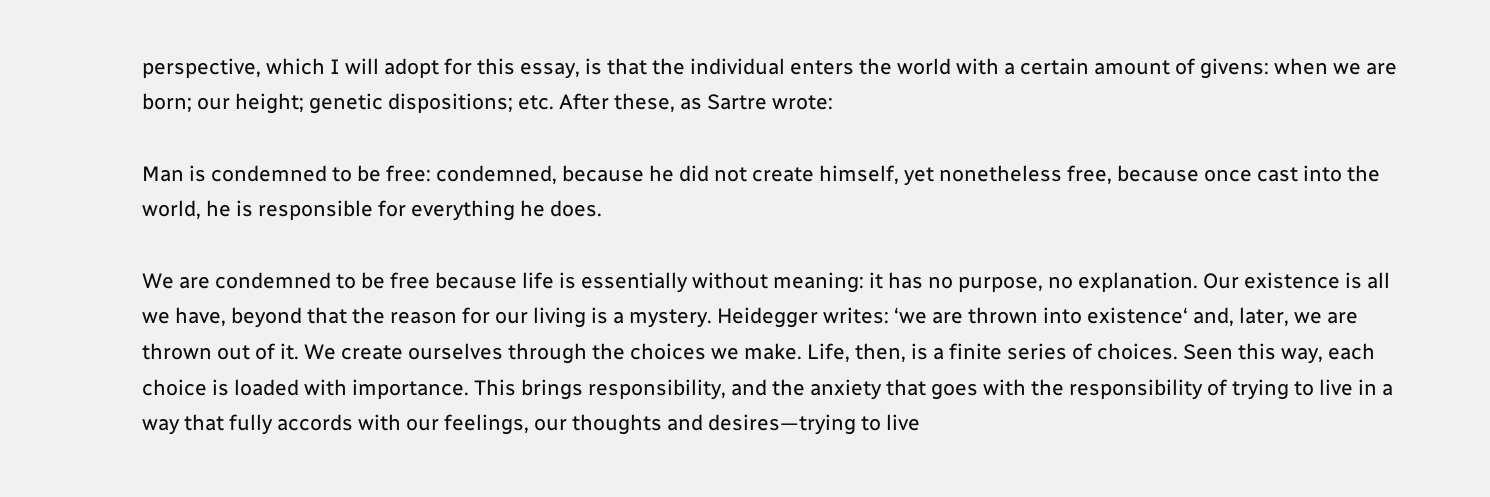perspective, which I will adopt for this essay, is that the individual enters the world with a certain amount of givens: when we are born; our height; genetic dispositions; etc. After these, as Sartre wrote:

Man is condemned to be free: condemned, because he did not create himself, yet nonetheless free, because once cast into the world, he is responsible for everything he does.

We are condemned to be free because life is essentially without meaning: it has no purpose, no explanation. Our existence is all we have, beyond that the reason for our living is a mystery. Heidegger writes: ‘we are thrown into existence‘ and, later, we are thrown out of it. We create ourselves through the choices we make. Life, then, is a finite series of choices. Seen this way, each choice is loaded with importance. This brings responsibility, and the anxiety that goes with the responsibility of trying to live in a way that fully accords with our feelings, our thoughts and desires—trying to live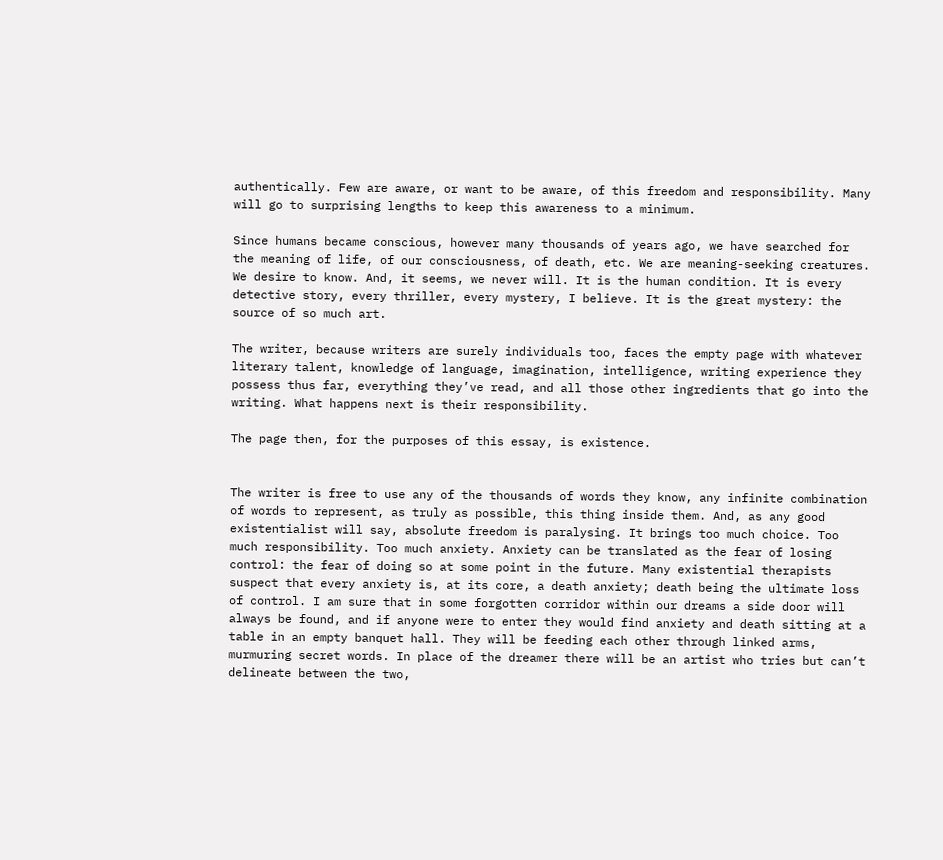authentically. Few are aware, or want to be aware, of this freedom and responsibility. Many will go to surprising lengths to keep this awareness to a minimum.

Since humans became conscious, however many thousands of years ago, we have searched for the meaning of life, of our consciousness, of death, etc. We are meaning-seeking creatures. We desire to know. And, it seems, we never will. It is the human condition. It is every detective story, every thriller, every mystery, I believe. It is the great mystery: the source of so much art.

The writer, because writers are surely individuals too, faces the empty page with whatever literary talent, knowledge of language, imagination, intelligence, writing experience they possess thus far, everything they’ve read, and all those other ingredients that go into the writing. What happens next is their responsibility.

The page then, for the purposes of this essay, is existence.


The writer is free to use any of the thousands of words they know, any infinite combination of words to represent, as truly as possible, this thing inside them. And, as any good existentialist will say, absolute freedom is paralysing. It brings too much choice. Too much responsibility. Too much anxiety. Anxiety can be translated as the fear of losing control: the fear of doing so at some point in the future. Many existential therapists suspect that every anxiety is, at its core, a death anxiety; death being the ultimate loss of control. I am sure that in some forgotten corridor within our dreams a side door will always be found, and if anyone were to enter they would find anxiety and death sitting at a table in an empty banquet hall. They will be feeding each other through linked arms, murmuring secret words. In place of the dreamer there will be an artist who tries but can’t delineate between the two,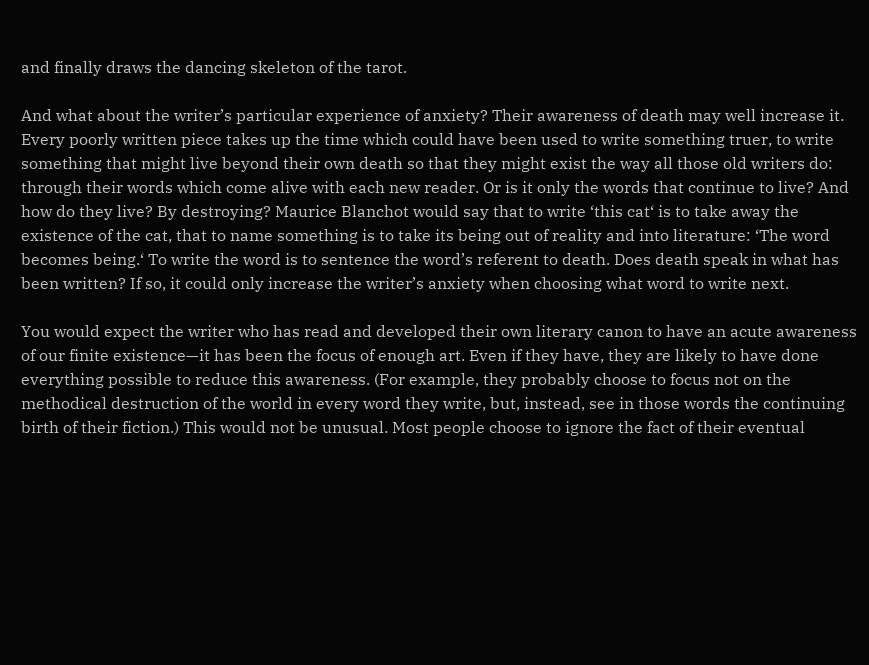and finally draws the dancing skeleton of the tarot.

And what about the writer’s particular experience of anxiety? Their awareness of death may well increase it. Every poorly written piece takes up the time which could have been used to write something truer, to write something that might live beyond their own death so that they might exist the way all those old writers do: through their words which come alive with each new reader. Or is it only the words that continue to live? And how do they live? By destroying? Maurice Blanchot would say that to write ‘this cat‘ is to take away the existence of the cat, that to name something is to take its being out of reality and into literature: ‘The word becomes being.‘ To write the word is to sentence the word’s referent to death. Does death speak in what has been written? If so, it could only increase the writer’s anxiety when choosing what word to write next.

You would expect the writer who has read and developed their own literary canon to have an acute awareness of our finite existence—it has been the focus of enough art. Even if they have, they are likely to have done everything possible to reduce this awareness. (For example, they probably choose to focus not on the methodical destruction of the world in every word they write, but, instead, see in those words the continuing birth of their fiction.) This would not be unusual. Most people choose to ignore the fact of their eventual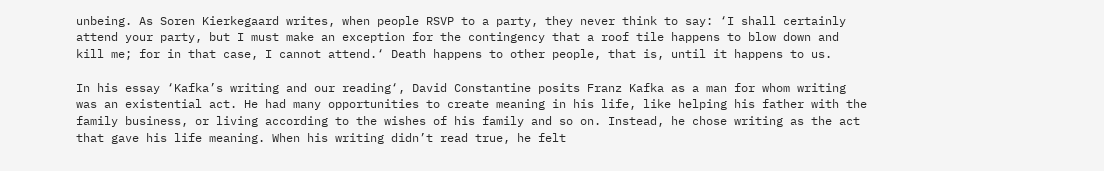unbeing. As Soren Kierkegaard writes, when people RSVP to a party, they never think to say: ‘I shall certainly attend your party, but I must make an exception for the contingency that a roof tile happens to blow down and kill me; for in that case, I cannot attend.‘ Death happens to other people, that is, until it happens to us.

In his essay ‘Kafka’s writing and our reading‘, David Constantine posits Franz Kafka as a man for whom writing was an existential act. He had many opportunities to create meaning in his life, like helping his father with the family business, or living according to the wishes of his family and so on. Instead, he chose writing as the act that gave his life meaning. When his writing didn’t read true, he felt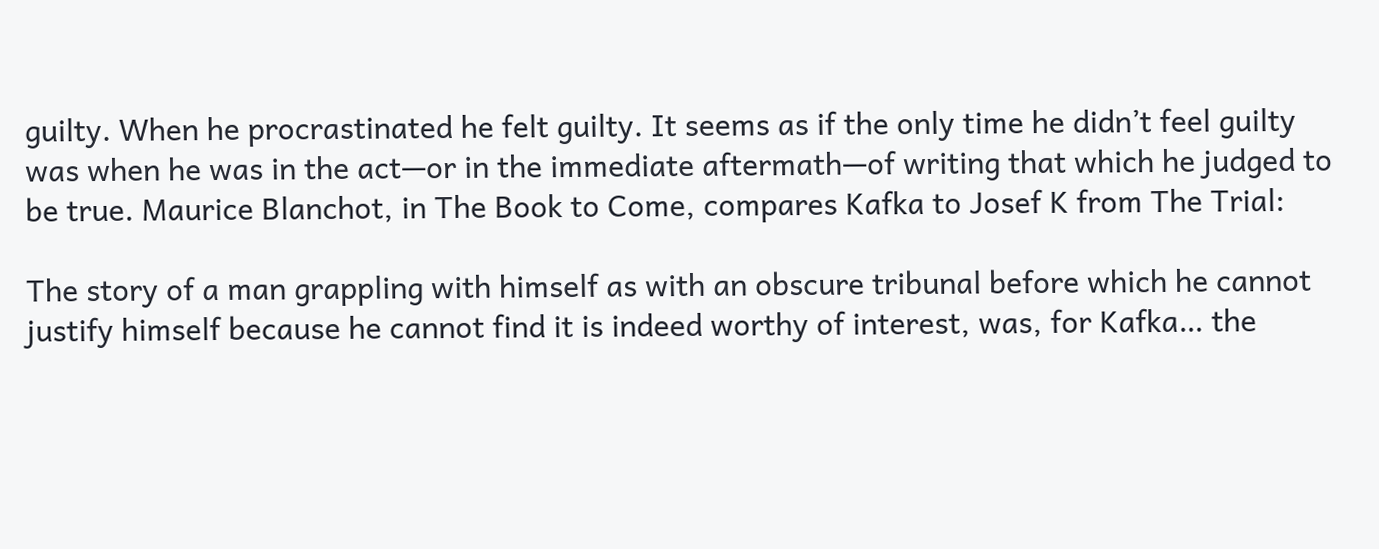guilty. When he procrastinated he felt guilty. It seems as if the only time he didn’t feel guilty was when he was in the act—or in the immediate aftermath—of writing that which he judged to be true. Maurice Blanchot, in The Book to Come, compares Kafka to Josef K from The Trial:

The story of a man grappling with himself as with an obscure tribunal before which he cannot justify himself because he cannot find it is indeed worthy of interest, was, for Kafka… the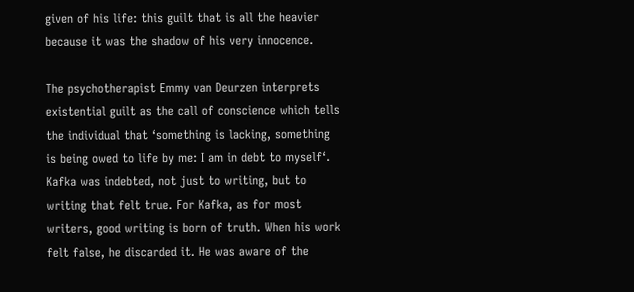given of his life: this guilt that is all the heavier because it was the shadow of his very innocence.

The psychotherapist Emmy van Deurzen interprets existential guilt as the call of conscience which tells the individual that ‘something is lacking, something is being owed to life by me: I am in debt to myself‘. Kafka was indebted, not just to writing, but to writing that felt true. For Kafka, as for most writers, good writing is born of truth. When his work felt false, he discarded it. He was aware of the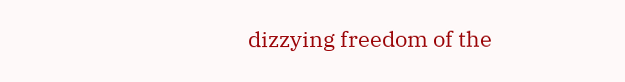dizzying freedom of the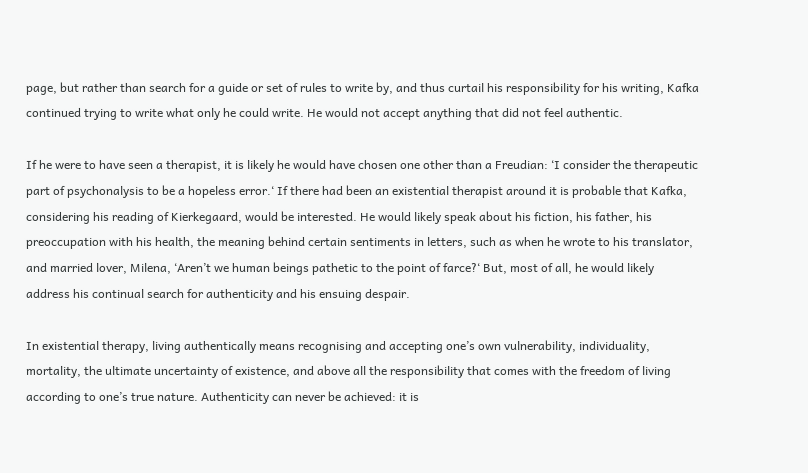page, but rather than search for a guide or set of rules to write by, and thus curtail his responsibility for his writing, Kafka continued trying to write what only he could write. He would not accept anything that did not feel authentic.

If he were to have seen a therapist, it is likely he would have chosen one other than a Freudian: ‘I consider the therapeutic part of psychonalysis to be a hopeless error.‘ If there had been an existential therapist around it is probable that Kafka, considering his reading of Kierkegaard, would be interested. He would likely speak about his fiction, his father, his preoccupation with his health, the meaning behind certain sentiments in letters, such as when he wrote to his translator, and married lover, Milena, ‘Aren’t we human beings pathetic to the point of farce?‘ But, most of all, he would likely address his continual search for authenticity and his ensuing despair.

In existential therapy, living authentically means recognising and accepting one’s own vulnerability, individuality, mortality, the ultimate uncertainty of existence, and above all the responsibility that comes with the freedom of living according to one’s true nature. Authenticity can never be achieved: it is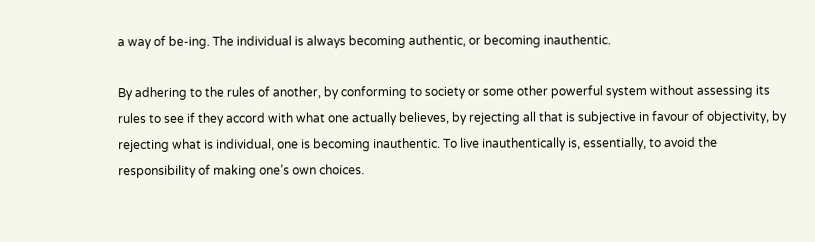a way of be-ing. The individual is always becoming authentic, or becoming inauthentic.

By adhering to the rules of another, by conforming to society or some other powerful system without assessing its rules to see if they accord with what one actually believes, by rejecting all that is subjective in favour of objectivity, by rejecting what is individual, one is becoming inauthentic. To live inauthentically is, essentially, to avoid the responsibility of making one’s own choices.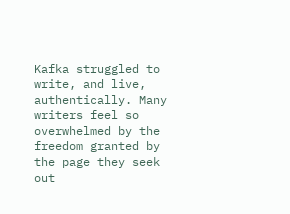Kafka struggled to write, and live, authentically. Many writers feel so overwhelmed by the freedom granted by the page they seek out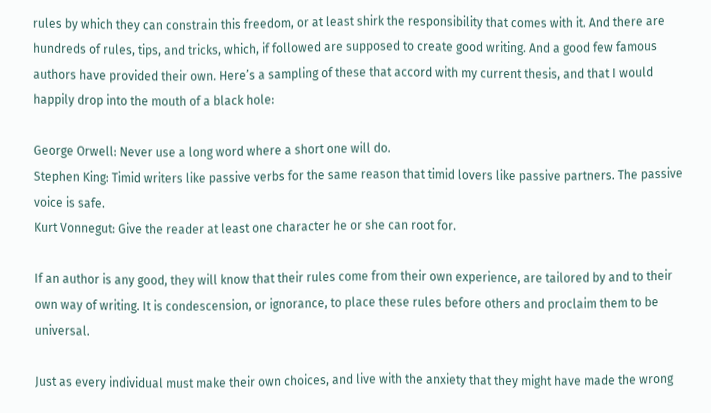rules by which they can constrain this freedom, or at least shirk the responsibility that comes with it. And there are hundreds of rules, tips, and tricks, which, if followed are supposed to create good writing. And a good few famous authors have provided their own. Here’s a sampling of these that accord with my current thesis, and that I would happily drop into the mouth of a black hole:

George Orwell: Never use a long word where a short one will do.
Stephen King: Timid writers like passive verbs for the same reason that timid lovers like passive partners. The passive voice is safe.
Kurt Vonnegut: Give the reader at least one character he or she can root for.

If an author is any good, they will know that their rules come from their own experience, are tailored by and to their own way of writing. It is condescension, or ignorance, to place these rules before others and proclaim them to be universal.

Just as every individual must make their own choices, and live with the anxiety that they might have made the wrong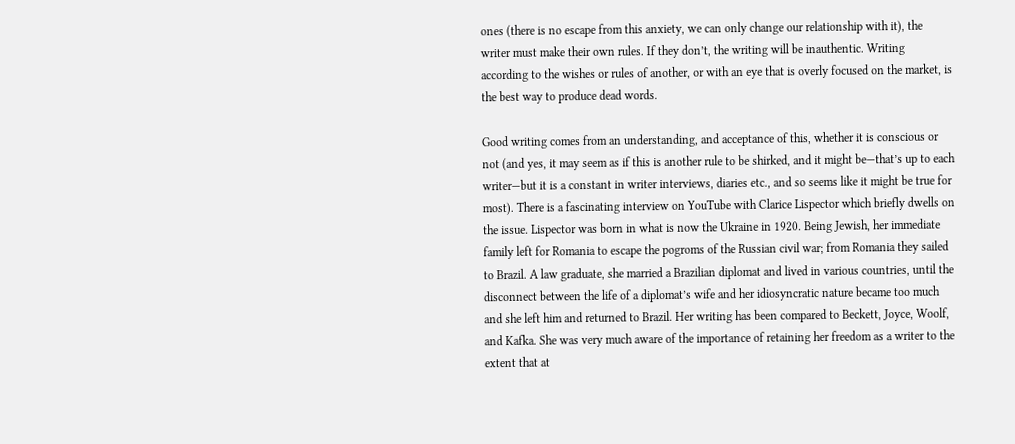ones (there is no escape from this anxiety, we can only change our relationship with it), the writer must make their own rules. If they don’t, the writing will be inauthentic. Writing according to the wishes or rules of another, or with an eye that is overly focused on the market, is the best way to produce dead words.

Good writing comes from an understanding, and acceptance of this, whether it is conscious or not (and yes, it may seem as if this is another rule to be shirked, and it might be—that’s up to each writer—but it is a constant in writer interviews, diaries etc., and so seems like it might be true for most). There is a fascinating interview on YouTube with Clarice Lispector which briefly dwells on the issue. Lispector was born in what is now the Ukraine in 1920. Being Jewish, her immediate family left for Romania to escape the pogroms of the Russian civil war; from Romania they sailed to Brazil. A law graduate, she married a Brazilian diplomat and lived in various countries, until the disconnect between the life of a diplomat’s wife and her idiosyncratic nature became too much and she left him and returned to Brazil. Her writing has been compared to Beckett, Joyce, Woolf, and Kafka. She was very much aware of the importance of retaining her freedom as a writer to the extent that at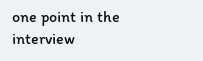one point in the interview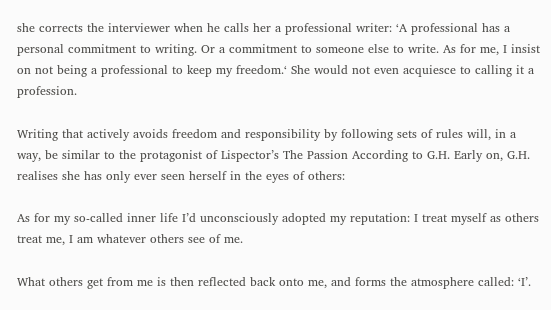she corrects the interviewer when he calls her a professional writer: ‘A professional has a personal commitment to writing. Or a commitment to someone else to write. As for me, I insist on not being a professional to keep my freedom.‘ She would not even acquiesce to calling it a profession.

Writing that actively avoids freedom and responsibility by following sets of rules will, in a way, be similar to the protagonist of Lispector’s The Passion According to G.H. Early on, G.H. realises she has only ever seen herself in the eyes of others:

As for my so-called inner life I’d unconsciously adopted my reputation: I treat myself as others treat me, I am whatever others see of me.

What others get from me is then reflected back onto me, and forms the atmosphere called: ‘I’.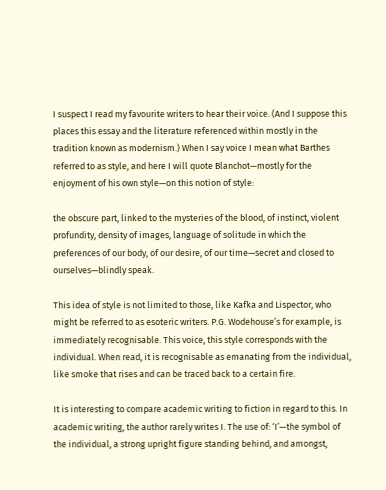I suspect I read my favourite writers to hear their voice. (And I suppose this places this essay and the literature referenced within mostly in the tradition known as modernism.) When I say voice I mean what Barthes referred to as style, and here I will quote Blanchot—mostly for the enjoyment of his own style—on this notion of style:

the obscure part, linked to the mysteries of the blood, of instinct, violent profundity, density of images, language of solitude in which the preferences of our body, of our desire, of our time—secret and closed to ourselves—blindly speak.

This idea of style is not limited to those, like Kafka and Lispector, who might be referred to as esoteric writers. P.G. Wodehouse’s for example, is immediately recognisable. This voice, this style corresponds with the individual. When read, it is recognisable as emanating from the individual, like smoke that rises and can be traced back to a certain fire.

It is interesting to compare academic writing to fiction in regard to this. In academic writing, the author rarely writes I. The use of: ‘I’—the symbol of the individual, a strong upright figure standing behind, and amongst,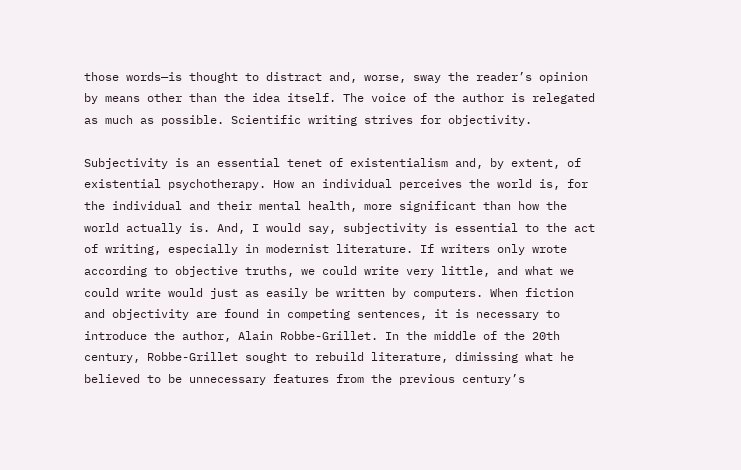those words—is thought to distract and, worse, sway the reader’s opinion by means other than the idea itself. The voice of the author is relegated as much as possible. Scientific writing strives for objectivity.

Subjectivity is an essential tenet of existentialism and, by extent, of existential psychotherapy. How an individual perceives the world is, for the individual and their mental health, more significant than how the world actually is. And, I would say, subjectivity is essential to the act of writing, especially in modernist literature. If writers only wrote according to objective truths, we could write very little, and what we could write would just as easily be written by computers. When fiction and objectivity are found in competing sentences, it is necessary to introduce the author, Alain Robbe-Grillet. In the middle of the 20th century, Robbe-Grillet sought to rebuild literature, dimissing what he believed to be unnecessary features from the previous century’s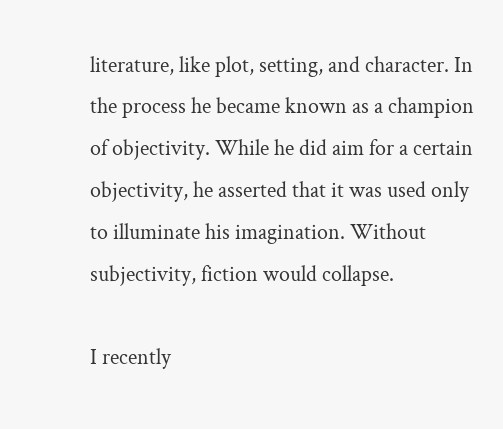literature, like plot, setting, and character. In the process he became known as a champion of objectivity. While he did aim for a certain objectivity, he asserted that it was used only to illuminate his imagination. Without subjectivity, fiction would collapse.

I recently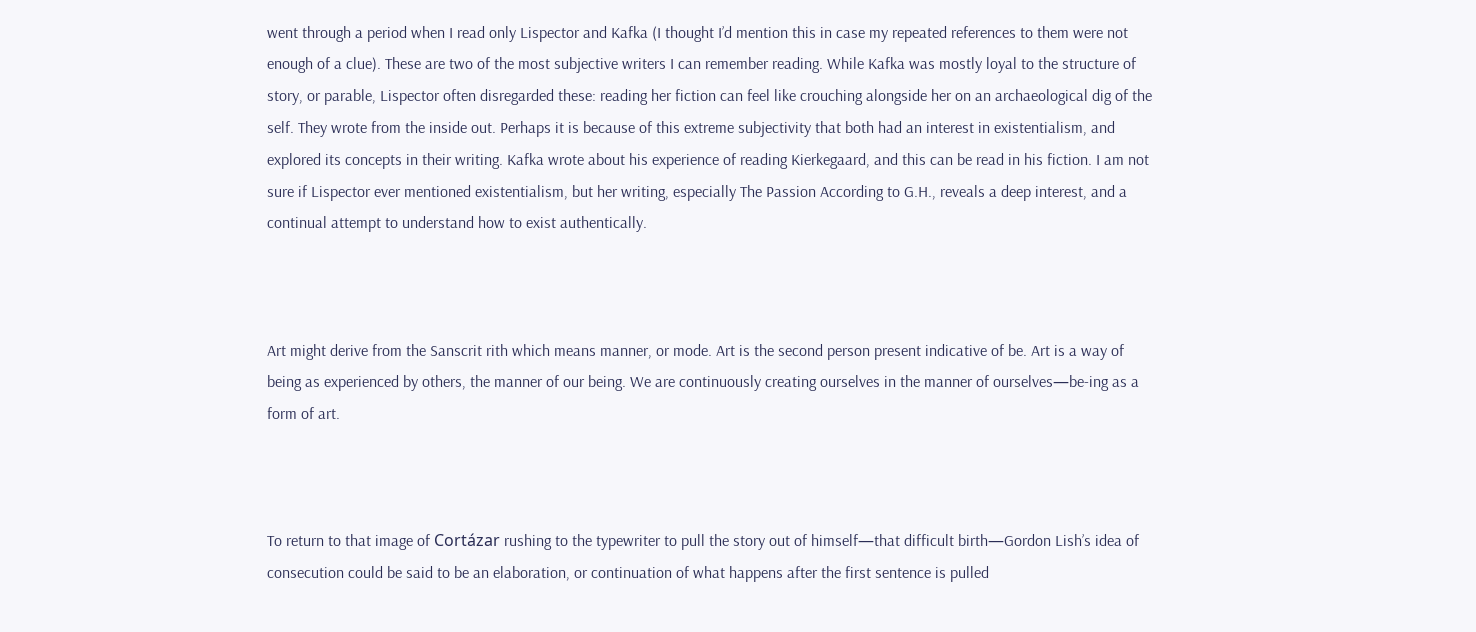went through a period when I read only Lispector and Kafka (I thought I’d mention this in case my repeated references to them were not enough of a clue). These are two of the most subjective writers I can remember reading. While Kafka was mostly loyal to the structure of story, or parable, Lispector often disregarded these: reading her fiction can feel like crouching alongside her on an archaeological dig of the self. They wrote from the inside out. Perhaps it is because of this extreme subjectivity that both had an interest in existentialism, and explored its concepts in their writing. Kafka wrote about his experience of reading Kierkegaard, and this can be read in his fiction. I am not sure if Lispector ever mentioned existentialism, but her writing, especially The Passion According to G.H., reveals a deep interest, and a continual attempt to understand how to exist authentically.



Art might derive from the Sanscrit rith which means manner, or mode. Art is the second person present indicative of be. Art is a way of being as experienced by others, the manner of our being. We are continuously creating ourselves in the manner of ourselves—be-ing as a form of art.



To return to that image of Cortázar rushing to the typewriter to pull the story out of himself—that difficult birth—Gordon Lish’s idea of consecution could be said to be an elaboration, or continuation of what happens after the first sentence is pulled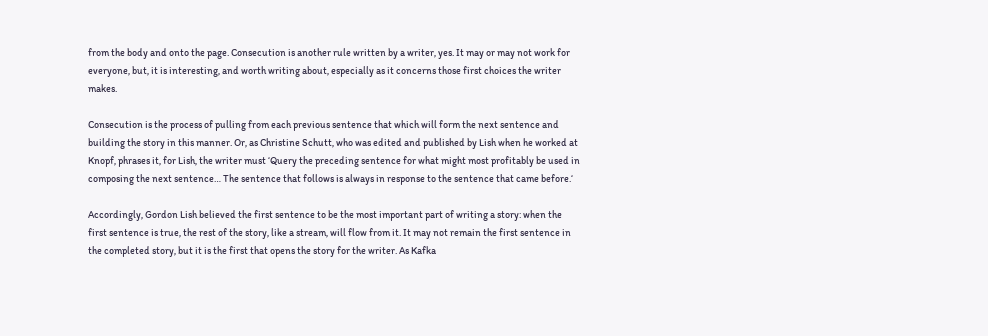from the body and onto the page. Consecution is another rule written by a writer, yes. It may or may not work for everyone, but, it is interesting, and worth writing about, especially as it concerns those first choices the writer makes.

Consecution is the process of pulling from each previous sentence that which will form the next sentence and building the story in this manner. Or, as Christine Schutt, who was edited and published by Lish when he worked at Knopf, phrases it, for Lish, the writer must ‘Query the preceding sentence for what might most profitably be used in composing the next sentence… The sentence that follows is always in response to the sentence that came before.‘

Accordingly, Gordon Lish believed the first sentence to be the most important part of writing a story: when the first sentence is true, the rest of the story, like a stream, will flow from it. It may not remain the first sentence in the completed story, but it is the first that opens the story for the writer. As Kafka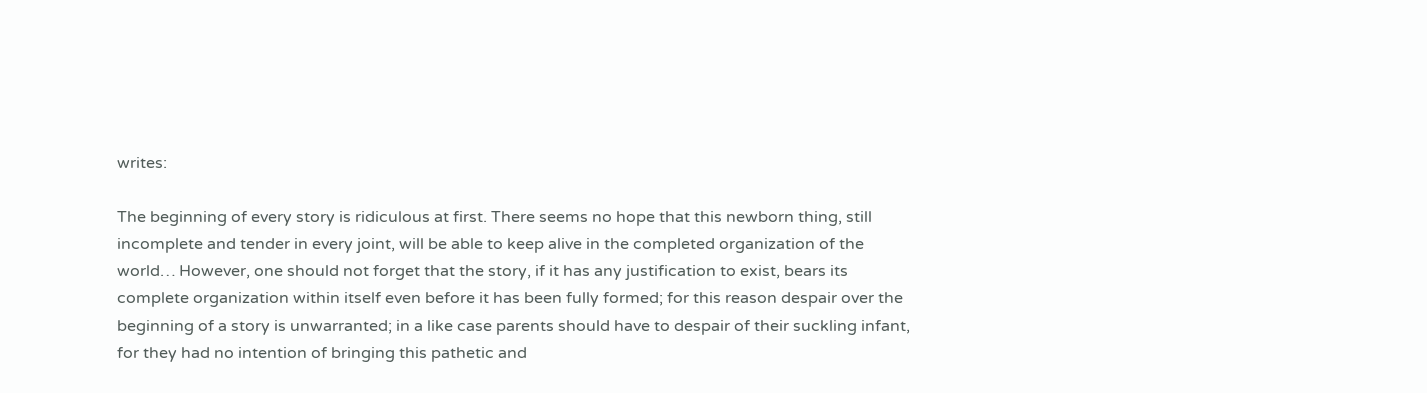writes:

The beginning of every story is ridiculous at first. There seems no hope that this newborn thing, still incomplete and tender in every joint, will be able to keep alive in the completed organization of the world… However, one should not forget that the story, if it has any justification to exist, bears its complete organization within itself even before it has been fully formed; for this reason despair over the beginning of a story is unwarranted; in a like case parents should have to despair of their suckling infant, for they had no intention of bringing this pathetic and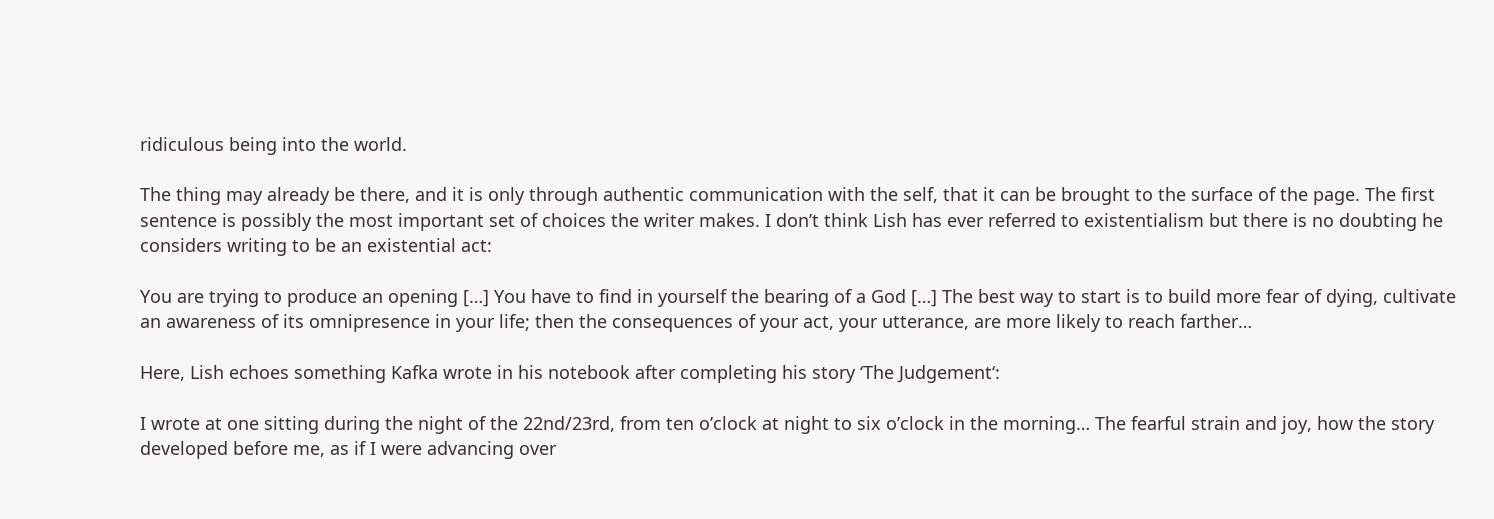ridiculous being into the world.

The thing may already be there, and it is only through authentic communication with the self, that it can be brought to the surface of the page. The first sentence is possibly the most important set of choices the writer makes. I don’t think Lish has ever referred to existentialism but there is no doubting he considers writing to be an existential act:

You are trying to produce an opening […] You have to find in yourself the bearing of a God […] The best way to start is to build more fear of dying, cultivate an awareness of its omnipresence in your life; then the consequences of your act, your utterance, are more likely to reach farther…

Here, Lish echoes something Kafka wrote in his notebook after completing his story ‘The Judgement‘:

I wrote at one sitting during the night of the 22nd/23rd, from ten o’clock at night to six o’clock in the morning… The fearful strain and joy, how the story developed before me, as if I were advancing over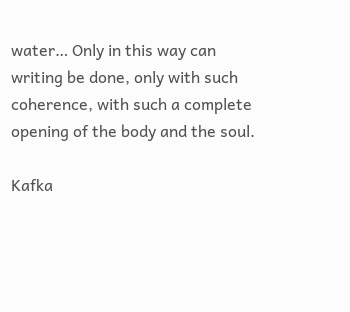water… Only in this way can writing be done, only with such coherence, with such a complete opening of the body and the soul.

Kafka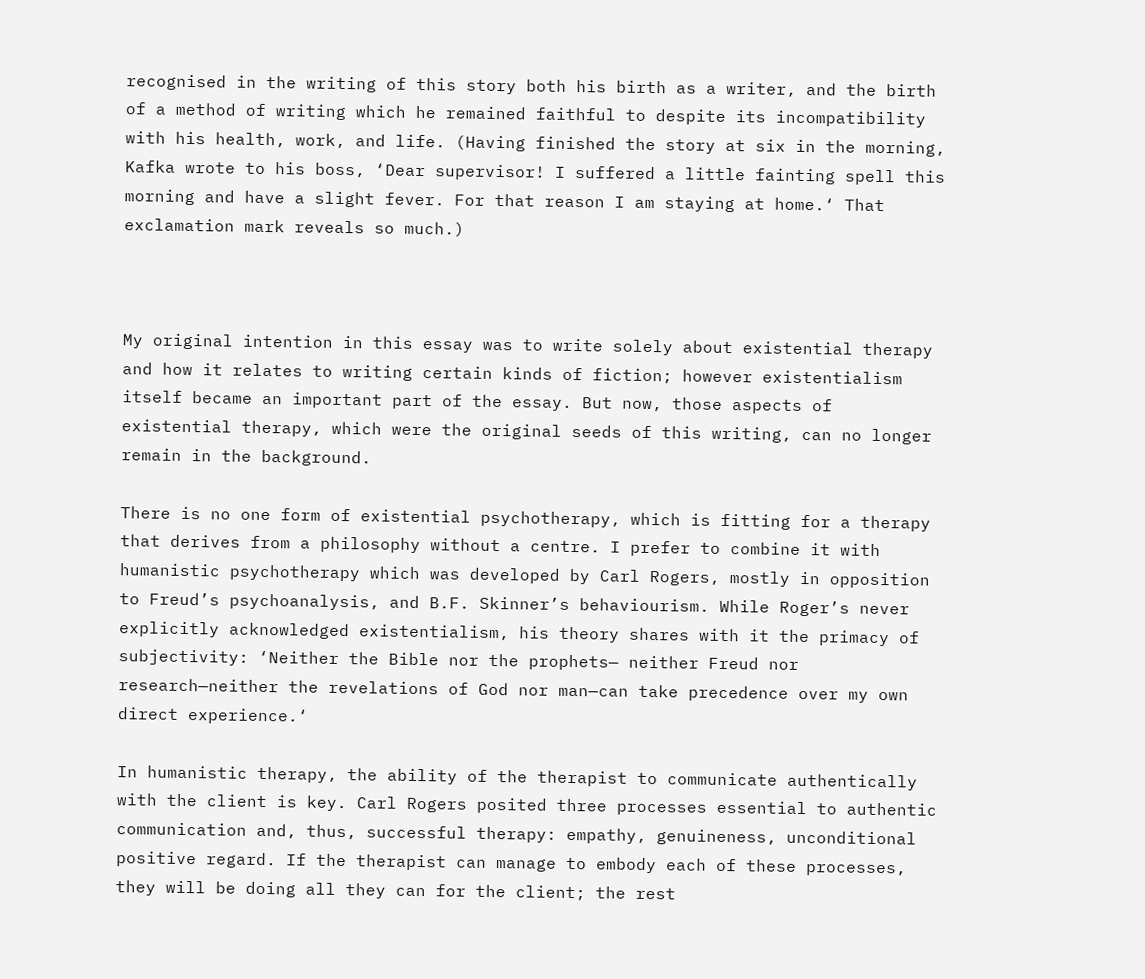recognised in the writing of this story both his birth as a writer, and the birth of a method of writing which he remained faithful to despite its incompatibility with his health, work, and life. (Having finished the story at six in the morning, Kafka wrote to his boss, ‘Dear supervisor! I suffered a little fainting spell this morning and have a slight fever. For that reason I am staying at home.‘ That exclamation mark reveals so much.)



My original intention in this essay was to write solely about existential therapy and how it relates to writing certain kinds of fiction; however existentialism itself became an important part of the essay. But now, those aspects of existential therapy, which were the original seeds of this writing, can no longer remain in the background.

There is no one form of existential psychotherapy, which is fitting for a therapy that derives from a philosophy without a centre. I prefer to combine it with humanistic psychotherapy which was developed by Carl Rogers, mostly in opposition to Freud’s psychoanalysis, and B.F. Skinner’s behaviourism. While Roger’s never explicitly acknowledged existentialism, his theory shares with it the primacy of subjectivity: ‘Neither the Bible nor the prophets— neither Freud nor research—neither the revelations of God nor man—can take precedence over my own direct experience.‘

In humanistic therapy, the ability of the therapist to communicate authentically with the client is key. Carl Rogers posited three processes essential to authentic communication and, thus, successful therapy: empathy, genuineness, unconditional positive regard. If the therapist can manage to embody each of these processes, they will be doing all they can for the client; the rest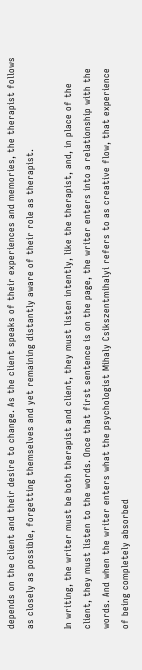depends on the client and their desire to change. As the client speaks of their experiences and memories, the therapist follows as closely as possible, forgetting themselves and yet remaining distantly aware of their role as therapist.

In writing, the writer must be both therapist and client, they must listen intently, like the therapist, and, in place of the client, they must listen to the words. Once that first sentence is on the page, the writer enters into a relationship with the words. And when the writer enters what the psychologist Mihaly Csikszentmihalyi refers to as creative flow, that experience of being completely absorbed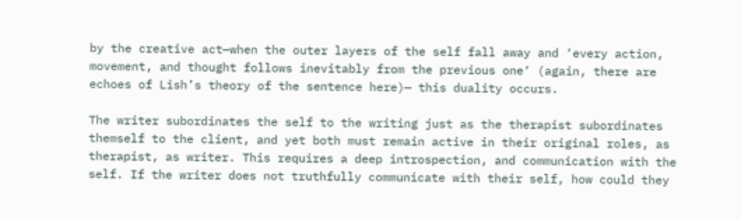by the creative act—when the outer layers of the self fall away and ‘every action, movement, and thought follows inevitably from the previous one‘ (again, there are echoes of Lish’s theory of the sentence here)— this duality occurs.

The writer subordinates the self to the writing just as the therapist subordinates themself to the client, and yet both must remain active in their original roles, as therapist, as writer. This requires a deep introspection, and communication with the self. If the writer does not truthfully communicate with their self, how could they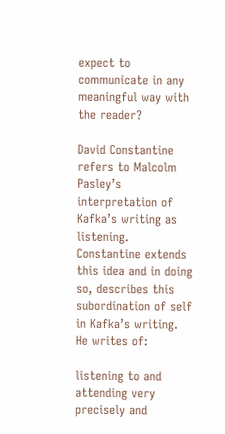expect to communicate in any meaningful way with the reader?

David Constantine refers to Malcolm Pasley’s interpretation of Kafka’s writing as listening. Constantine extends this idea and in doing so, describes this subordination of self in Kafka’s writing. He writes of:

listening to and attending very precisely and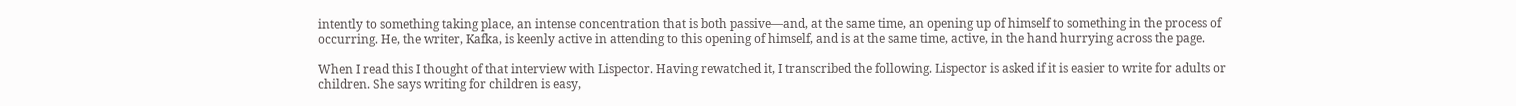intently to something taking place, an intense concentration that is both passive—and, at the same time, an opening up of himself to something in the process of occurring. He, the writer, Kafka, is keenly active in attending to this opening of himself, and is at the same time, active, in the hand hurrying across the page.

When I read this I thought of that interview with Lispector. Having rewatched it, I transcribed the following. Lispector is asked if it is easier to write for adults or children. She says writing for children is easy,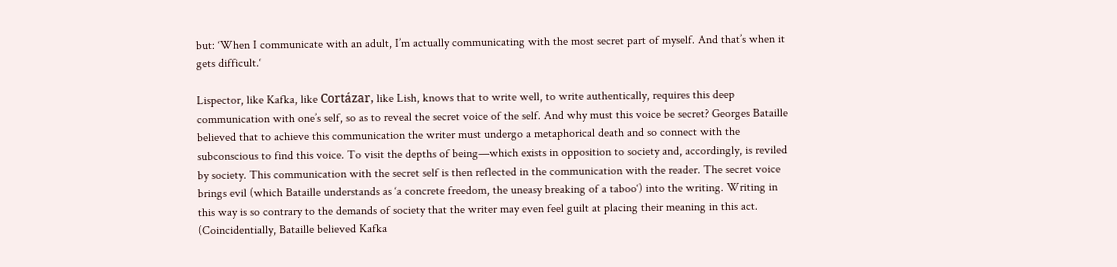but: ‘When I communicate with an adult, I’m actually communicating with the most secret part of myself. And that’s when it gets difficult.‘

Lispector, like Kafka, like Cortázar, like Lish, knows that to write well, to write authentically, requires this deep communication with one’s self, so as to reveal the secret voice of the self. And why must this voice be secret? Georges Bataille believed that to achieve this communication the writer must undergo a metaphorical death and so connect with the subconscious to find this voice. To visit the depths of being—which exists in opposition to society and, accordingly, is reviled by society. This communication with the secret self is then reflected in the communication with the reader. The secret voice brings evil (which Bataille understands as ‘a concrete freedom, the uneasy breaking of a taboo‘) into the writing. Writing in this way is so contrary to the demands of society that the writer may even feel guilt at placing their meaning in this act. (Coincidentially, Bataille believed Kafka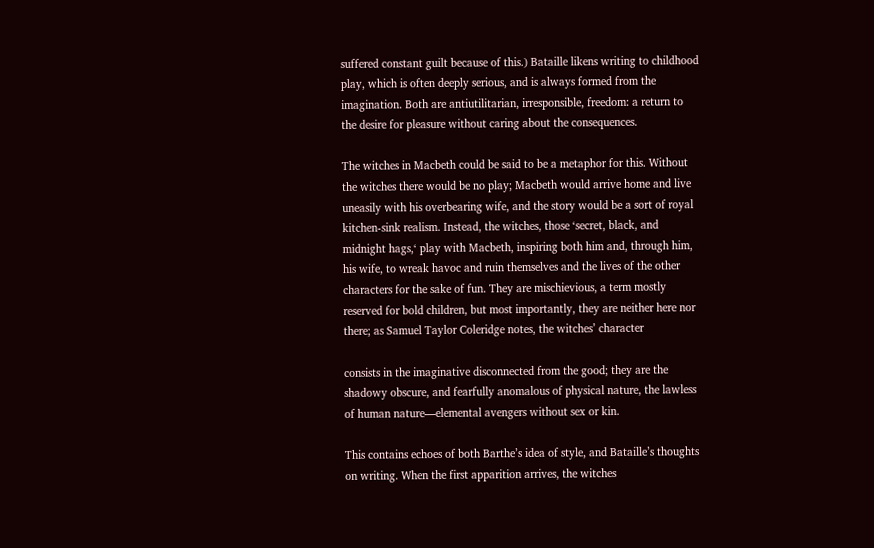suffered constant guilt because of this.) Bataille likens writing to childhood play, which is often deeply serious, and is always formed from the imagination. Both are antiutilitarian, irresponsible, freedom: a return to the desire for pleasure without caring about the consequences.

The witches in Macbeth could be said to be a metaphor for this. Without the witches there would be no play; Macbeth would arrive home and live uneasily with his overbearing wife, and the story would be a sort of royal kitchen-sink realism. Instead, the witches, those ‘secret, black, and midnight hags,‘ play with Macbeth, inspiring both him and, through him, his wife, to wreak havoc and ruin themselves and the lives of the other characters for the sake of fun. They are mischievious, a term mostly reserved for bold children, but most importantly, they are neither here nor there; as Samuel Taylor Coleridge notes, the witches’ character

consists in the imaginative disconnected from the good; they are the shadowy obscure, and fearfully anomalous of physical nature, the lawless of human nature—elemental avengers without sex or kin.

This contains echoes of both Barthe’s idea of style, and Bataille’s thoughts on writing. When the first apparition arrives, the witches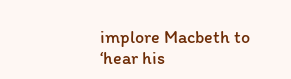implore Macbeth to ‘hear his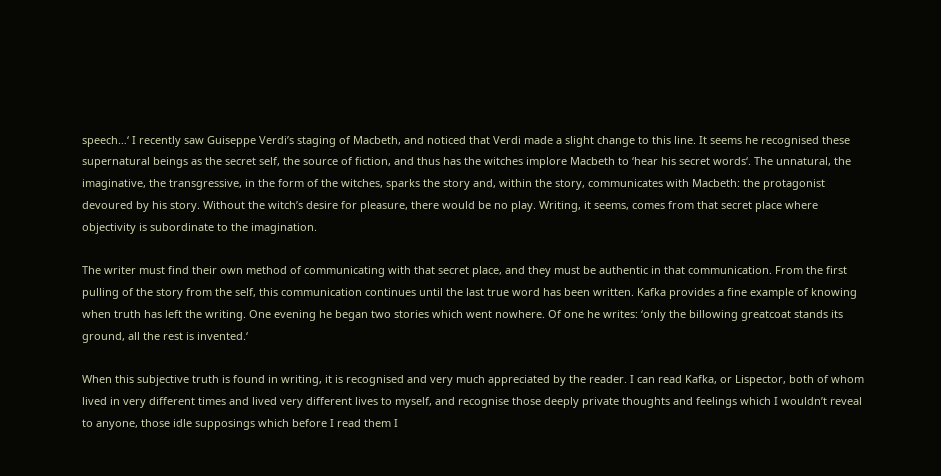speech…‘ I recently saw Guiseppe Verdi’s staging of Macbeth, and noticed that Verdi made a slight change to this line. It seems he recognised these supernatural beings as the secret self, the source of fiction, and thus has the witches implore Macbeth to ‘hear his secret words‘. The unnatural, the imaginative, the transgressive, in the form of the witches, sparks the story and, within the story, communicates with Macbeth: the protagonist devoured by his story. Without the witch’s desire for pleasure, there would be no play. Writing, it seems, comes from that secret place where objectivity is subordinate to the imagination.

The writer must find their own method of communicating with that secret place, and they must be authentic in that communication. From the first pulling of the story from the self, this communication continues until the last true word has been written. Kafka provides a fine example of knowing when truth has left the writing. One evening he began two stories which went nowhere. Of one he writes: ‘only the billowing greatcoat stands its ground, all the rest is invented.‘

When this subjective truth is found in writing, it is recognised and very much appreciated by the reader. I can read Kafka, or Lispector, both of whom lived in very different times and lived very different lives to myself, and recognise those deeply private thoughts and feelings which I wouldn’t reveal to anyone, those idle supposings which before I read them I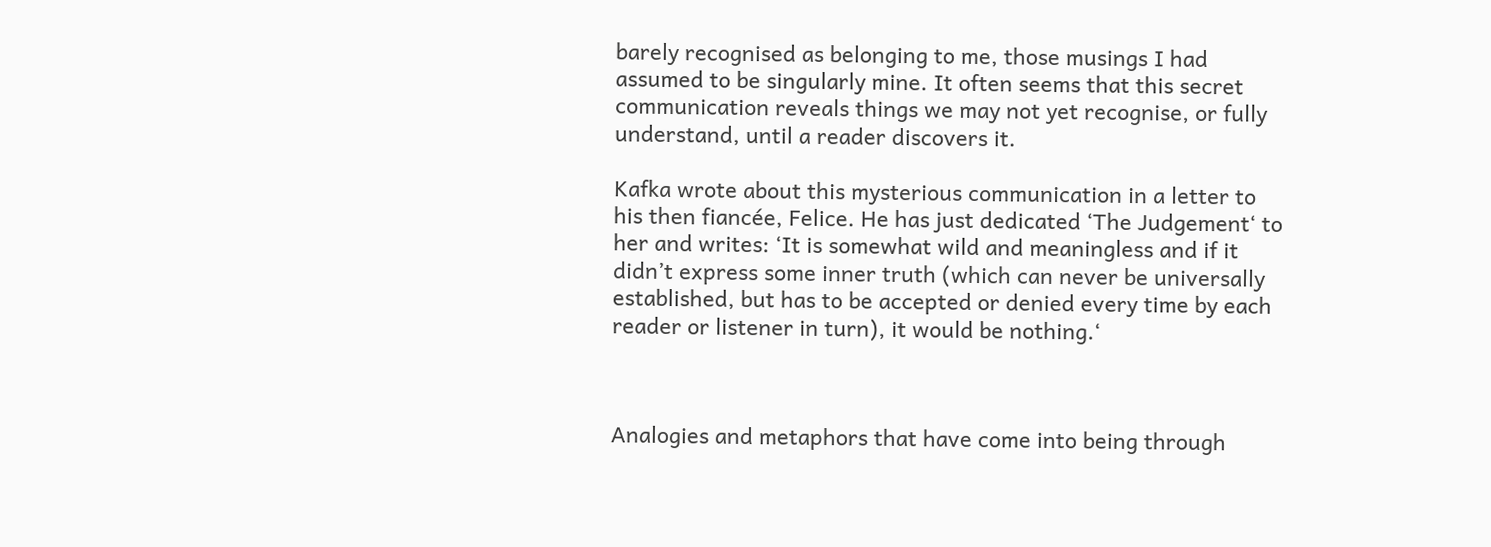barely recognised as belonging to me, those musings I had assumed to be singularly mine. It often seems that this secret communication reveals things we may not yet recognise, or fully understand, until a reader discovers it.

Kafka wrote about this mysterious communication in a letter to his then fiancée, Felice. He has just dedicated ‘The Judgement‘ to her and writes: ‘It is somewhat wild and meaningless and if it didn’t express some inner truth (which can never be universally established, but has to be accepted or denied every time by each reader or listener in turn), it would be nothing.‘



Analogies and metaphors that have come into being through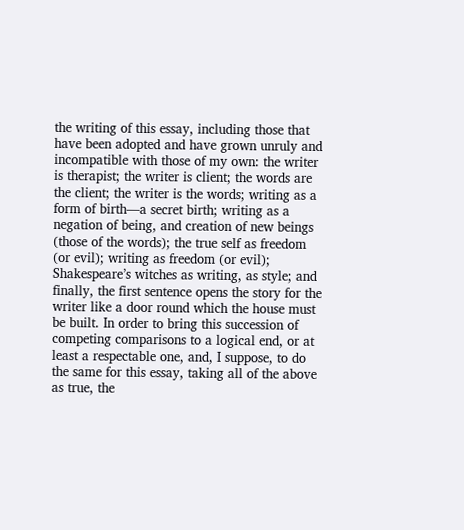the writing of this essay, including those that have been adopted and have grown unruly and incompatible with those of my own: the writer is therapist; the writer is client; the words are the client; the writer is the words; writing as a form of birth—a secret birth; writing as a negation of being, and creation of new beings (those of the words); the true self as freedom (or evil); writing as freedom (or evil); Shakespeare’s witches as writing, as style; and finally, the first sentence opens the story for the writer like a door round which the house must be built. In order to bring this succession of competing comparisons to a logical end, or at least a respectable one, and, I suppose, to do the same for this essay, taking all of the above as true, the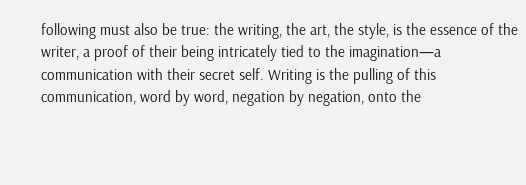following must also be true: the writing, the art, the style, is the essence of the writer, a proof of their being intricately tied to the imagination—a communication with their secret self. Writing is the pulling of this communication, word by word, negation by negation, onto the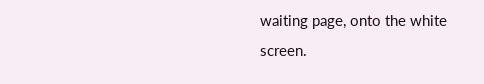waiting page, onto the white screen.